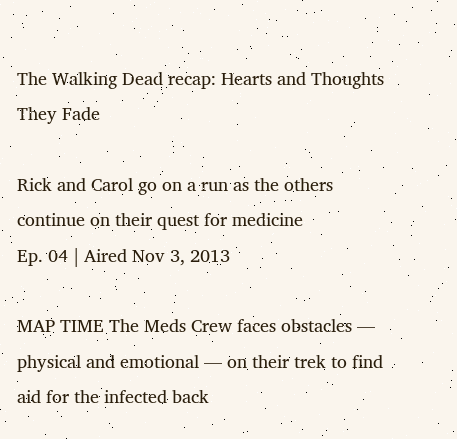The Walking Dead recap: Hearts and Thoughts They Fade

Rick and Carol go on a run as the others continue on their quest for medicine
Ep. 04 | Aired Nov 3, 2013

MAP TIME The Meds Crew faces obstacles — physical and emotional — on their trek to find aid for the infected back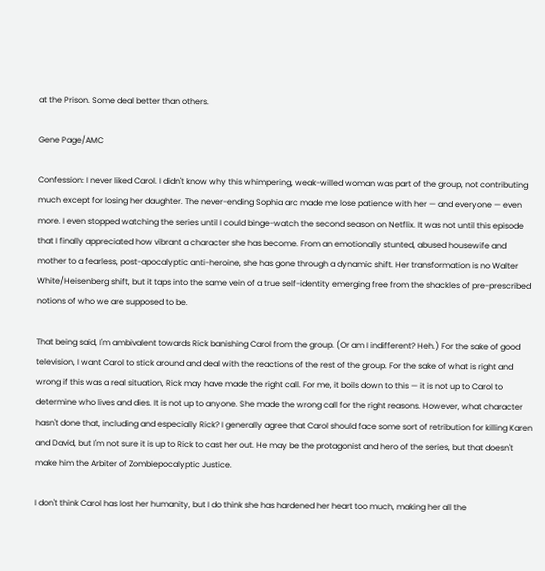at the Prison. Some deal better than others.

Gene Page/AMC

Confession: I never liked Carol. I didn't know why this whimpering, weak-willed woman was part of the group, not contributing much except for losing her daughter. The never-ending Sophia arc made me lose patience with her — and everyone — even more. I even stopped watching the series until I could binge-watch the second season on Netflix. It was not until this episode that I finally appreciated how vibrant a character she has become. From an emotionally stunted, abused housewife and mother to a fearless, post-apocalyptic anti-heroine, she has gone through a dynamic shift. Her transformation is no Walter White/Heisenberg shift, but it taps into the same vein of a true self-identity emerging free from the shackles of pre-prescribed notions of who we are supposed to be.

That being said, I'm ambivalent towards Rick banishing Carol from the group. (Or am I indifferent? Heh.) For the sake of good television, I want Carol to stick around and deal with the reactions of the rest of the group. For the sake of what is right and wrong if this was a real situation, Rick may have made the right call. For me, it boils down to this — it is not up to Carol to determine who lives and dies. It is not up to anyone. She made the wrong call for the right reasons. However, what character hasn't done that, including and especially Rick? I generally agree that Carol should face some sort of retribution for killing Karen and David, but I'm not sure it is up to Rick to cast her out. He may be the protagonist and hero of the series, but that doesn't make him the Arbiter of Zombiepocalyptic Justice.

I don't think Carol has lost her humanity, but I do think she has hardened her heart too much, making her all the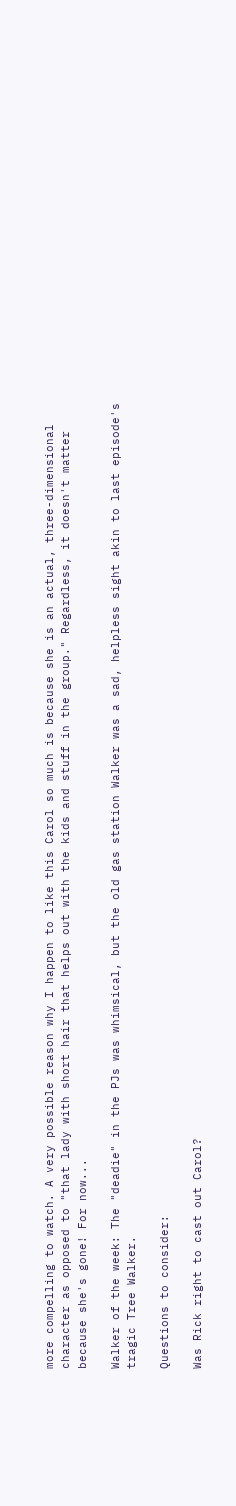more compelling to watch. A very possible reason why I happen to like this Carol so much is because she is an actual, three-dimensional character as opposed to "that lady with short hair that helps out with the kids and stuff in the group." Regardless, it doesn't matter because she's gone! For now...

Walker of the week: The "deadie" in the PJs was whimsical, but the old gas station Walker was a sad, helpless sight akin to last episode's tragic Tree Walker.

Questions to consider:

Was Rick right to cast out Carol?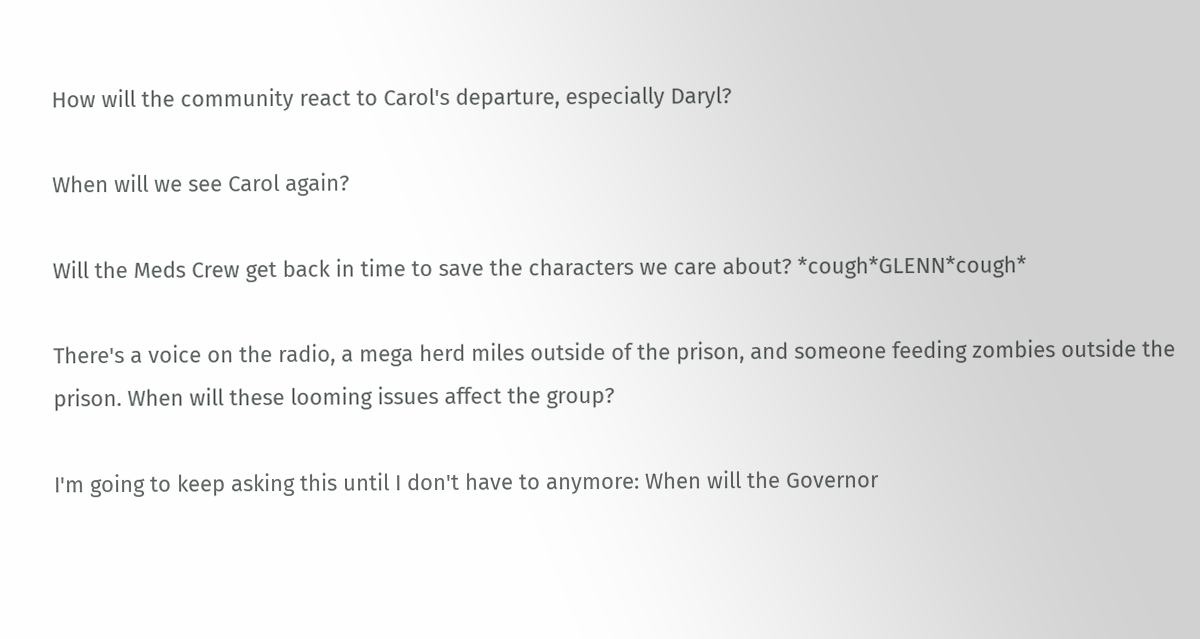How will the community react to Carol's departure, especially Daryl?

When will we see Carol again?

Will the Meds Crew get back in time to save the characters we care about? *cough*GLENN*cough*

There's a voice on the radio, a mega herd miles outside of the prison, and someone feeding zombies outside the prison. When will these looming issues affect the group?

I'm going to keep asking this until I don't have to anymore: When will the Governor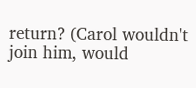return? (Carol wouldn't join him, would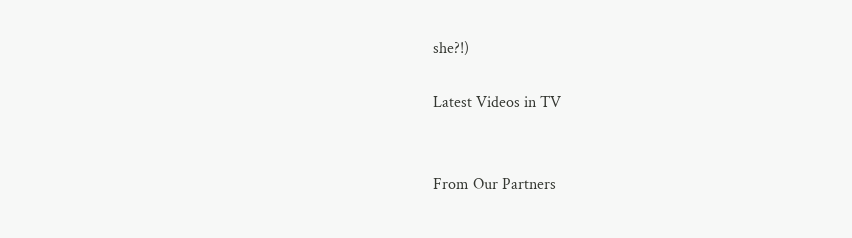she?!)

Latest Videos in TV


From Our Partners